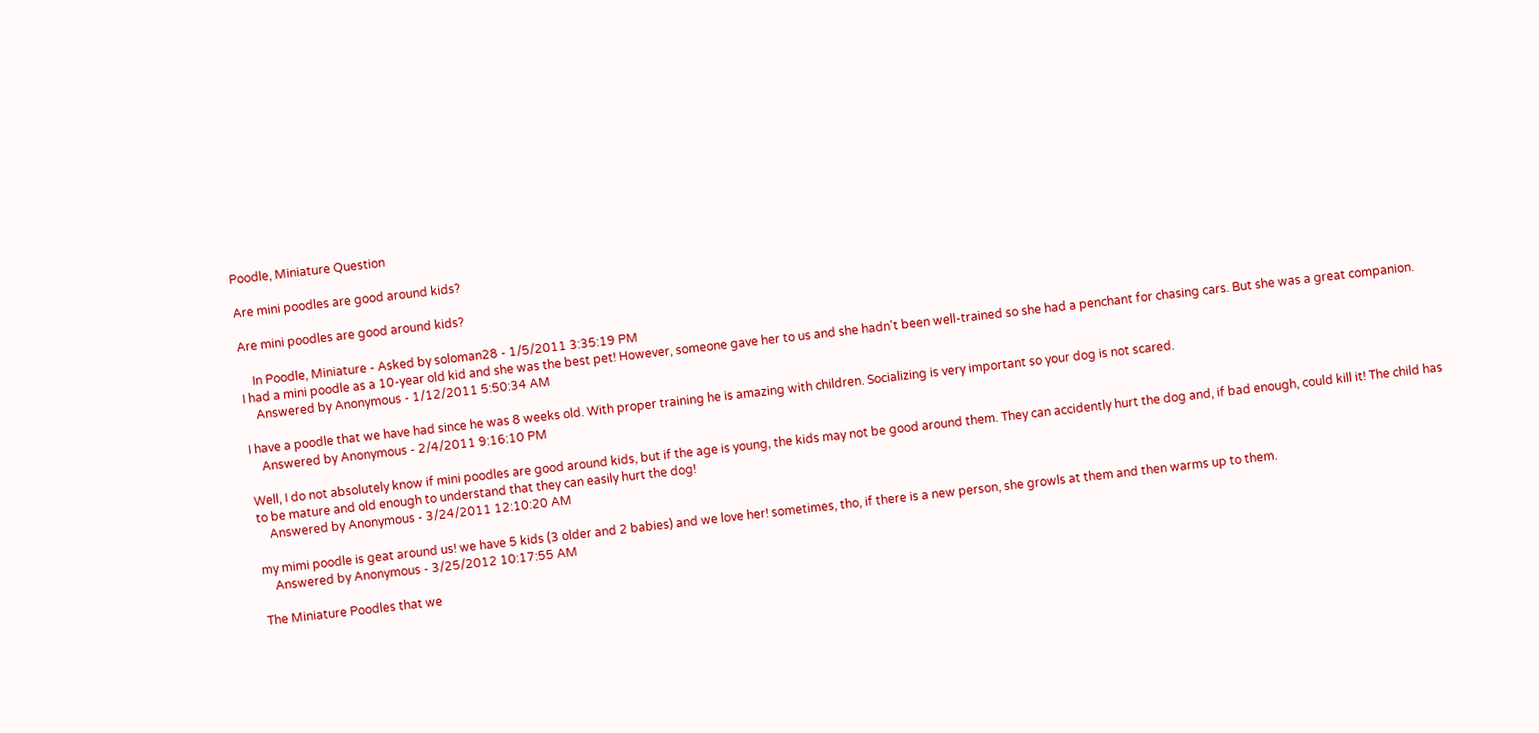Poodle, Miniature Question

Are mini poodles are good around kids?

Are mini poodles are good around kids?

    In Poodle, Miniature - Asked by soloman28 - 1/5/2011 3:35:19 PM
I had a mini poodle as a 10-year old kid and she was the best pet! However, someone gave her to us and she hadn't been well-trained so she had a penchant for chasing cars. But she was a great companion.
    Answered by Anonymous - 1/12/2011 5:50:34 AM

I have a poodle that we have had since he was 8 weeks old. With proper training he is amazing with children. Socializing is very important so your dog is not scared.
    Answered by Anonymous - 2/4/2011 9:16:10 PM

Well, I do not absolutely know if mini poodles are good around kids, but if the age is young, the kids may not be good around them. They can accidently hurt the dog and, if bad enough, could kill it! The child has to be mature and old enough to understand that they can easily hurt the dog!
    Answered by Anonymous - 3/24/2011 12:10:20 AM

my mimi poodle is geat around us! we have 5 kids (3 older and 2 babies) and we love her! sometimes, tho, if there is a new person, she growls at them and then warms up to them.
    Answered by Anonymous - 3/25/2012 10:17:55 AM

The Miniature Poodles that we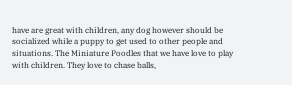have are great with children, any dog however should be socialized while a puppy to get used to other people and situations. The Miniature Poodles that we have love to play with children. They love to chase balls,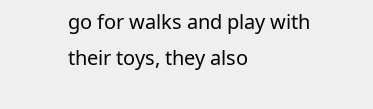go for walks and play with their toys, they also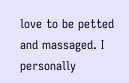love to be petted and massaged. I personally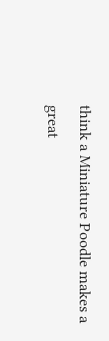think a Miniature Poodle makes a great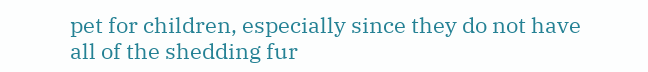pet for children, especially since they do not have all of the shedding fur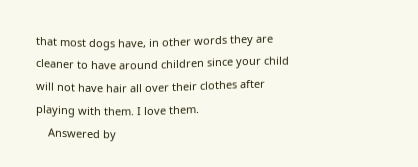that most dogs have, in other words they are cleaner to have around children since your child will not have hair all over their clothes after playing with them. I love them.
    Answered by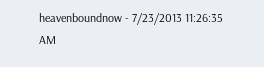heavenboundnow - 7/23/2013 11:26:35 AM